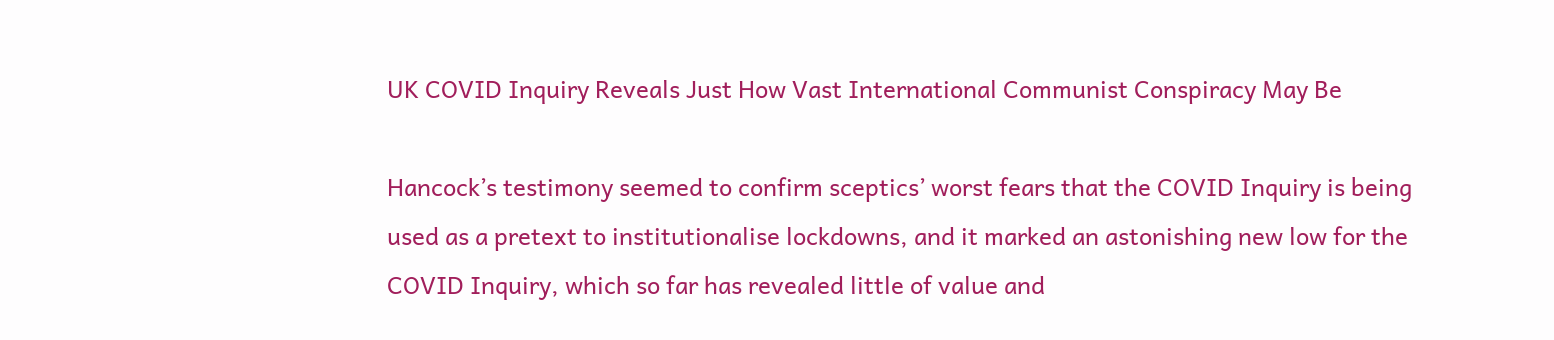UK COVID Inquiry Reveals Just How Vast International Communist Conspiracy May Be

Hancock’s testimony seemed to confirm sceptics’ worst fears that the COVID Inquiry is being used as a pretext to institutionalise lockdowns, and it marked an astonishing new low for the COVID Inquiry, which so far has revealed little of value and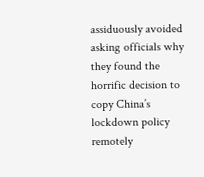assiduously avoided asking officials why they found the horrific decision to copy China’s lockdown policy remotely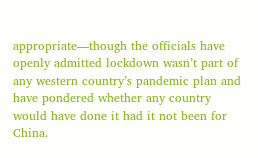appropriate—though the officials have openly admitted lockdown wasn’t part of any western country’s pandemic plan and have pondered whether any country would have done it had it not been for China.